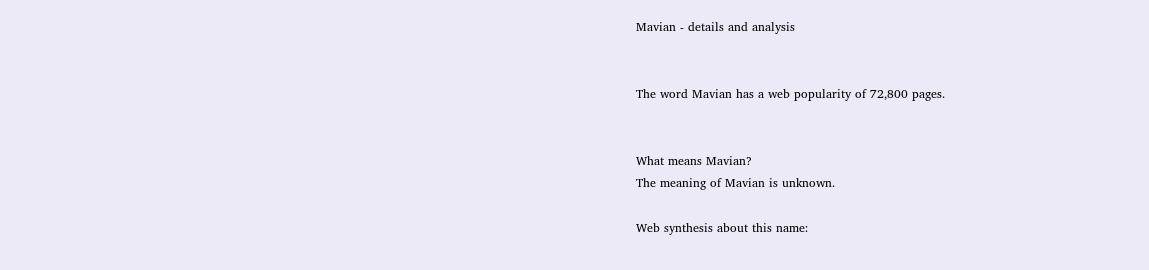Mavian - details and analysis


The word Mavian has a web popularity of 72,800 pages.


What means Mavian?
The meaning of Mavian is unknown.

Web synthesis about this name: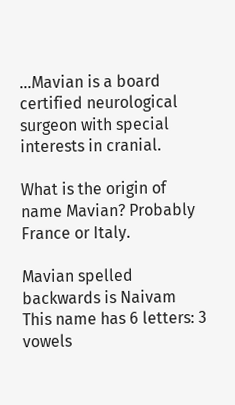...Mavian is a board certified neurological surgeon with special interests in cranial.

What is the origin of name Mavian? Probably France or Italy.

Mavian spelled backwards is Naivam
This name has 6 letters: 3 vowels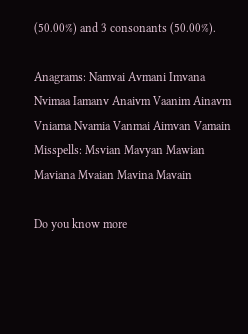(50.00%) and 3 consonants (50.00%).

Anagrams: Namvai Avmani Imvana Nvimaa Iamanv Anaivm Vaanim Ainavm Vniama Nvamia Vanmai Aimvan Vamain
Misspells: Msvian Mavyan Mawian Maviana Mvaian Mavina Mavain

Do you know more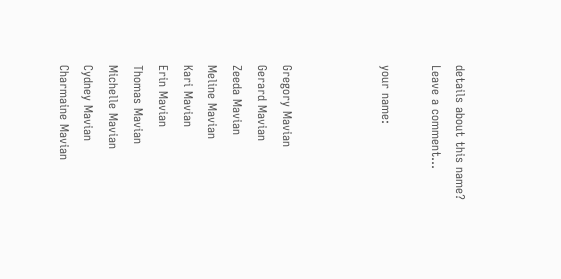details about this name?
Leave a comment...

your name:



Gregory Mavian
Gerard Mavian
Zeeda Mavian
Meline Mavian
Kari Mavian
Erin Mavian
Thomas Mavian
Michelle Mavian
Cydney Mavian
Charmaine Mavian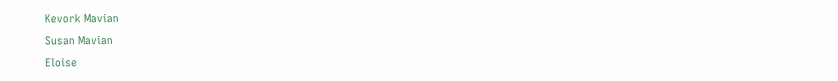Kevork Mavian
Susan Mavian
Eloise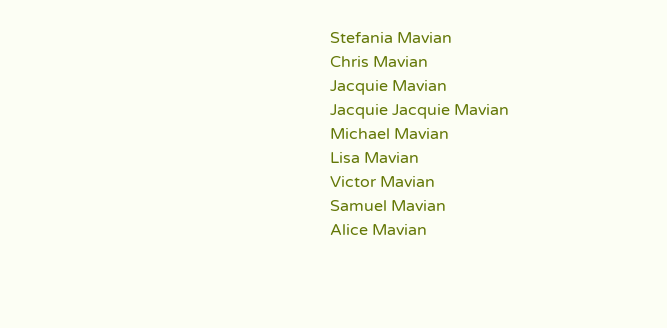Stefania Mavian
Chris Mavian
Jacquie Mavian
Jacquie Jacquie Mavian
Michael Mavian
Lisa Mavian
Victor Mavian
Samuel Mavian
Alice Mavian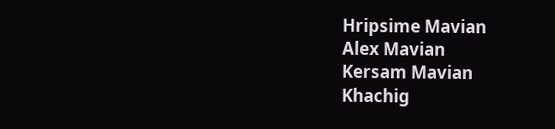Hripsime Mavian
Alex Mavian
Kersam Mavian
Khachig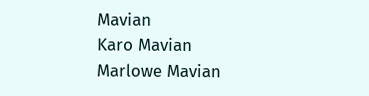Mavian
Karo Mavian
Marlowe Mavian